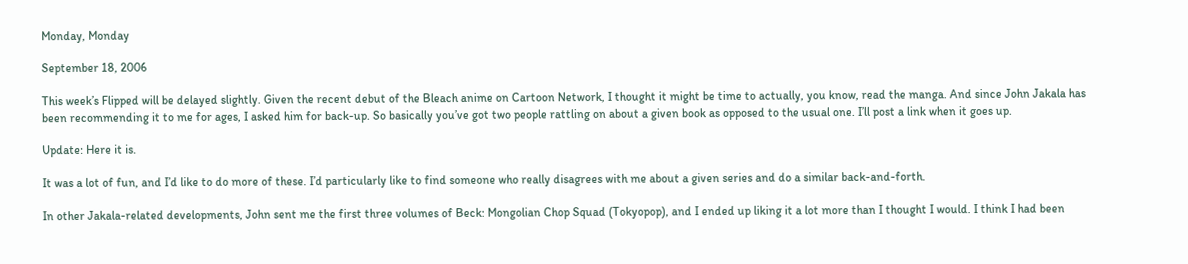Monday, Monday

September 18, 2006

This week’s Flipped will be delayed slightly. Given the recent debut of the Bleach anime on Cartoon Network, I thought it might be time to actually, you know, read the manga. And since John Jakala has been recommending it to me for ages, I asked him for back-up. So basically you’ve got two people rattling on about a given book as opposed to the usual one. I’ll post a link when it goes up.

Update: Here it is.

It was a lot of fun, and I’d like to do more of these. I’d particularly like to find someone who really disagrees with me about a given series and do a similar back-and-forth.

In other Jakala-related developments, John sent me the first three volumes of Beck: Mongolian Chop Squad (Tokyopop), and I ended up liking it a lot more than I thought I would. I think I had been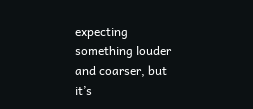expecting something louder and coarser, but it’s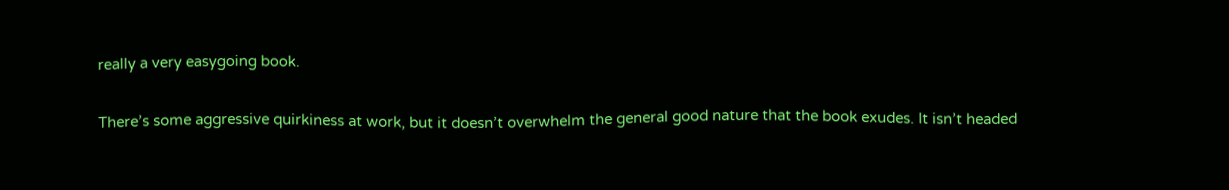really a very easygoing book.

There’s some aggressive quirkiness at work, but it doesn’t overwhelm the general good nature that the book exudes. It isn’t headed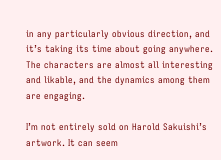in any particularly obvious direction, and it’s taking its time about going anywhere. The characters are almost all interesting and likable, and the dynamics among them are engaging.

I’m not entirely sold on Harold Sakuishi’s artwork. It can seem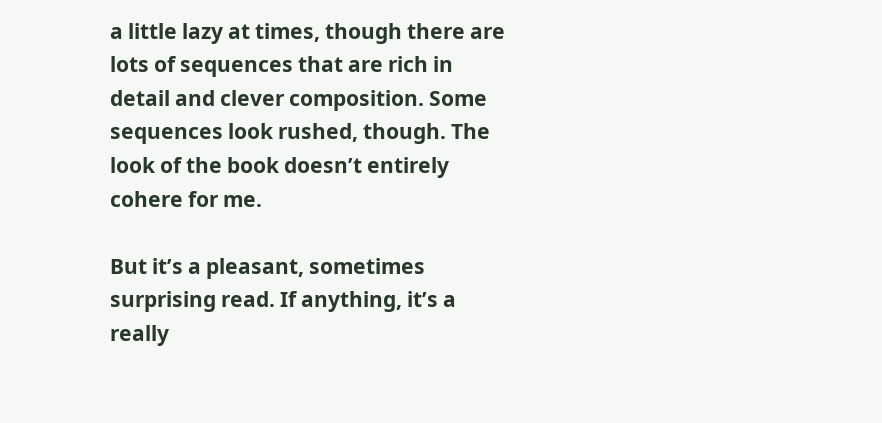a little lazy at times, though there are lots of sequences that are rich in detail and clever composition. Some sequences look rushed, though. The look of the book doesn’t entirely cohere for me.

But it’s a pleasant, sometimes surprising read. If anything, it’s a really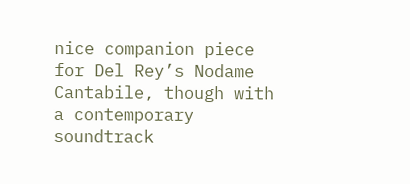nice companion piece for Del Rey’s Nodame Cantabile, though with a contemporary soundtrack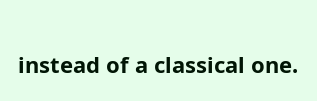instead of a classical one.